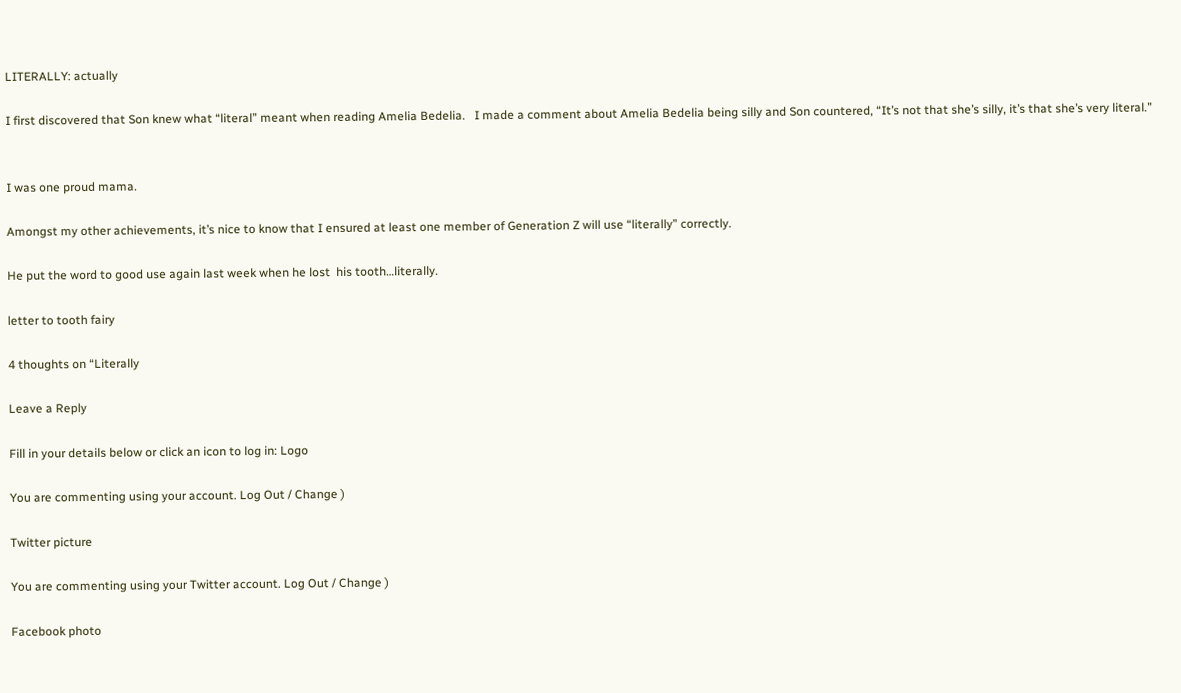LITERALLY: actually

I first discovered that Son knew what “literal” meant when reading Amelia Bedelia.   I made a comment about Amelia Bedelia being silly and Son countered, “It’s not that she’s silly, it’s that she’s very literal.”


I was one proud mama.

Amongst my other achievements, it’s nice to know that I ensured at least one member of Generation Z will use “literally” correctly.

He put the word to good use again last week when he lost  his tooth…literally.

letter to tooth fairy

4 thoughts on “Literally

Leave a Reply

Fill in your details below or click an icon to log in: Logo

You are commenting using your account. Log Out / Change )

Twitter picture

You are commenting using your Twitter account. Log Out / Change )

Facebook photo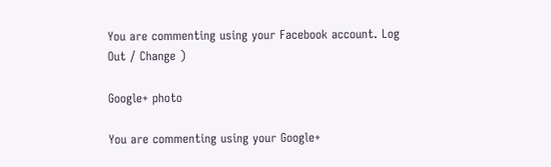You are commenting using your Facebook account. Log Out / Change )

Google+ photo

You are commenting using your Google+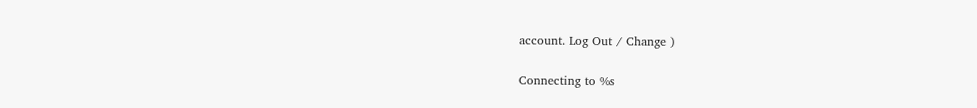account. Log Out / Change )

Connecting to %s